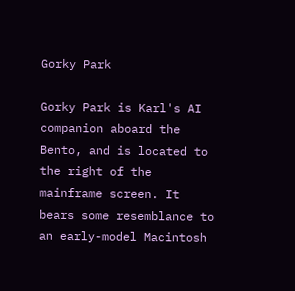Gorky Park

Gorky Park is Karl's AI companion aboard the Bento, and is located to the right of the mainframe screen. It bears some resemblance to an early-model Macintosh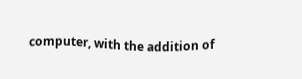computer, with the addition of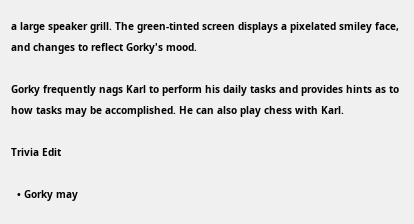a large speaker grill. The green-tinted screen displays a pixelated smiley face, and changes to reflect Gorky's mood.

Gorky frequently nags Karl to perform his daily tasks and provides hints as to how tasks may be accomplished. He can also play chess with Karl.

Trivia Edit

  • Gorky may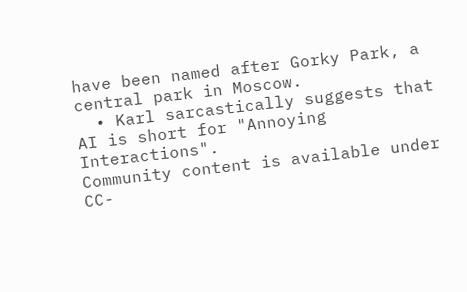have been named after Gorky Park, a central park in Moscow.
  • Karl sarcastically suggests that AI is short for "Annoying Interactions".
Community content is available under CC-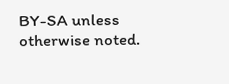BY-SA unless otherwise noted.